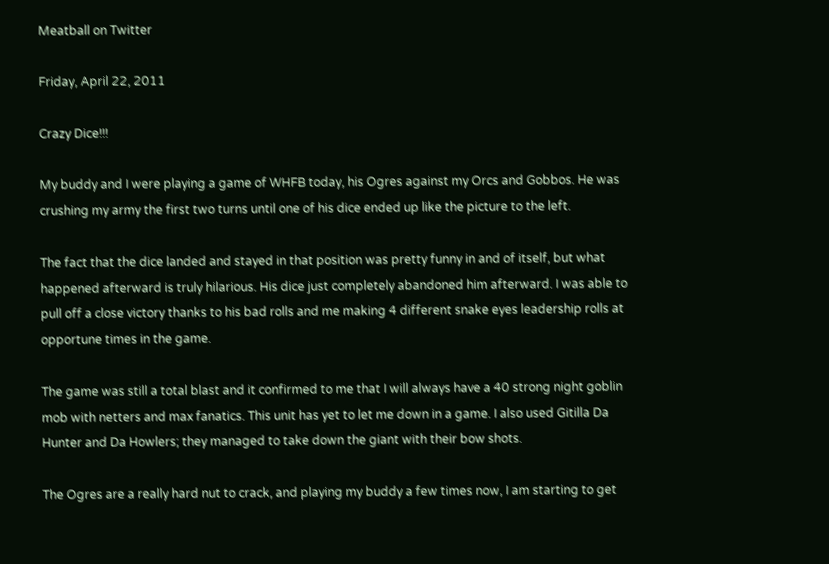Meatball on Twitter

Friday, April 22, 2011

Crazy Dice!!!

My buddy and I were playing a game of WHFB today, his Ogres against my Orcs and Gobbos. He was crushing my army the first two turns until one of his dice ended up like the picture to the left.

The fact that the dice landed and stayed in that position was pretty funny in and of itself, but what happened afterward is truly hilarious. His dice just completely abandoned him afterward. I was able to pull off a close victory thanks to his bad rolls and me making 4 different snake eyes leadership rolls at opportune times in the game.

The game was still a total blast and it confirmed to me that I will always have a 40 strong night goblin mob with netters and max fanatics. This unit has yet to let me down in a game. I also used Gitilla Da Hunter and Da Howlers; they managed to take down the giant with their bow shots.

The Ogres are a really hard nut to crack, and playing my buddy a few times now, I am starting to get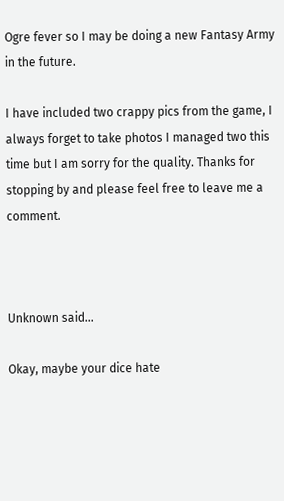Ogre fever so I may be doing a new Fantasy Army in the future.

I have included two crappy pics from the game, I always forget to take photos I managed two this time but I am sorry for the quality. Thanks for stopping by and please feel free to leave me a comment.



Unknown said...

Okay, maybe your dice hate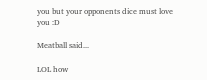you but your opponents dice must love you :D

Meatball said...

LOL how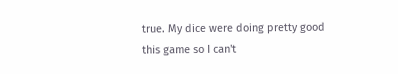true. My dice were doing pretty good this game so I can't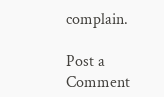complain.

Post a Comment